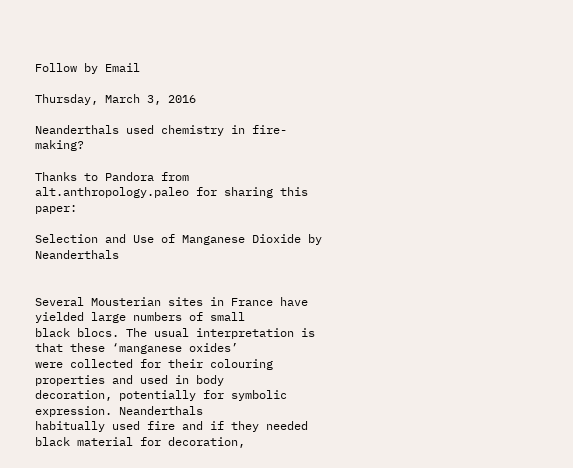Follow by Email

Thursday, March 3, 2016

Neanderthals used chemistry in fire-making?

Thanks to Pandora from alt.anthropology.paleo for sharing this paper:

Selection and Use of Manganese Dioxide by Neanderthals


Several Mousterian sites in France have yielded large numbers of small
black blocs. The usual interpretation is that these ‘manganese oxides’
were collected for their colouring properties and used in body
decoration, potentially for symbolic expression. Neanderthals
habitually used fire and if they needed black material for decoration,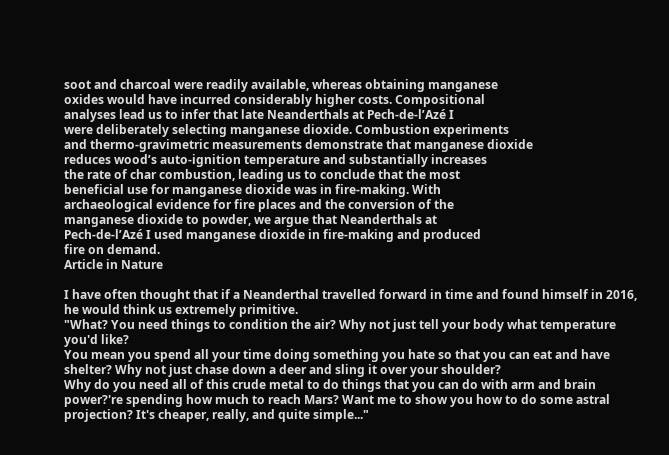soot and charcoal were readily available, whereas obtaining manganese
oxides would have incurred considerably higher costs. Compositional
analyses lead us to infer that late Neanderthals at Pech-de-l’Azé I
were deliberately selecting manganese dioxide. Combustion experiments
and thermo-gravimetric measurements demonstrate that manganese dioxide
reduces wood’s auto-ignition temperature and substantially increases
the rate of char combustion, leading us to conclude that the most
beneficial use for manganese dioxide was in fire-making. With
archaeological evidence for fire places and the conversion of the
manganese dioxide to powder, we argue that Neanderthals at
Pech-de-l’Azé I used manganese dioxide in fire-making and produced
fire on demand.
Article in Nature

I have often thought that if a Neanderthal travelled forward in time and found himself in 2016, he would think us extremely primitive.
"What? You need things to condition the air? Why not just tell your body what temperature you'd like?
You mean you spend all your time doing something you hate so that you can eat and have shelter? Why not just chase down a deer and sling it over your shoulder?
Why do you need all of this crude metal to do things that you can do with arm and brain power?'re spending how much to reach Mars? Want me to show you how to do some astral projection? It's cheaper, really, and quite simple..."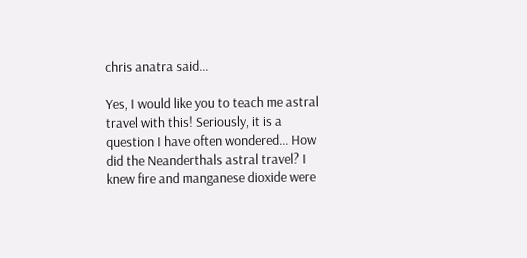chris anatra said...

Yes, I would like you to teach me astral travel with this! Seriously, it is a question I have often wondered... How did the Neanderthals astral travel? I knew fire and manganese dioxide were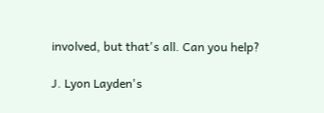involved, but that's all. Can you help?

J. Lyon Layden's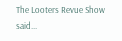The Looters Revue Show said...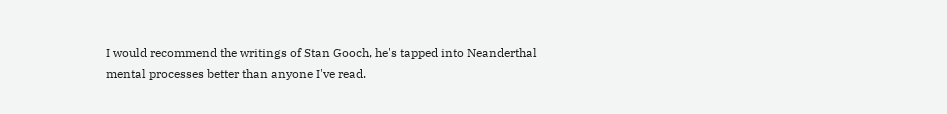I would recommend the writings of Stan Gooch, he's tapped into Neanderthal mental processes better than anyone I've read.